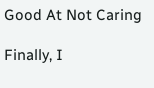Good At Not Caring

Finally, I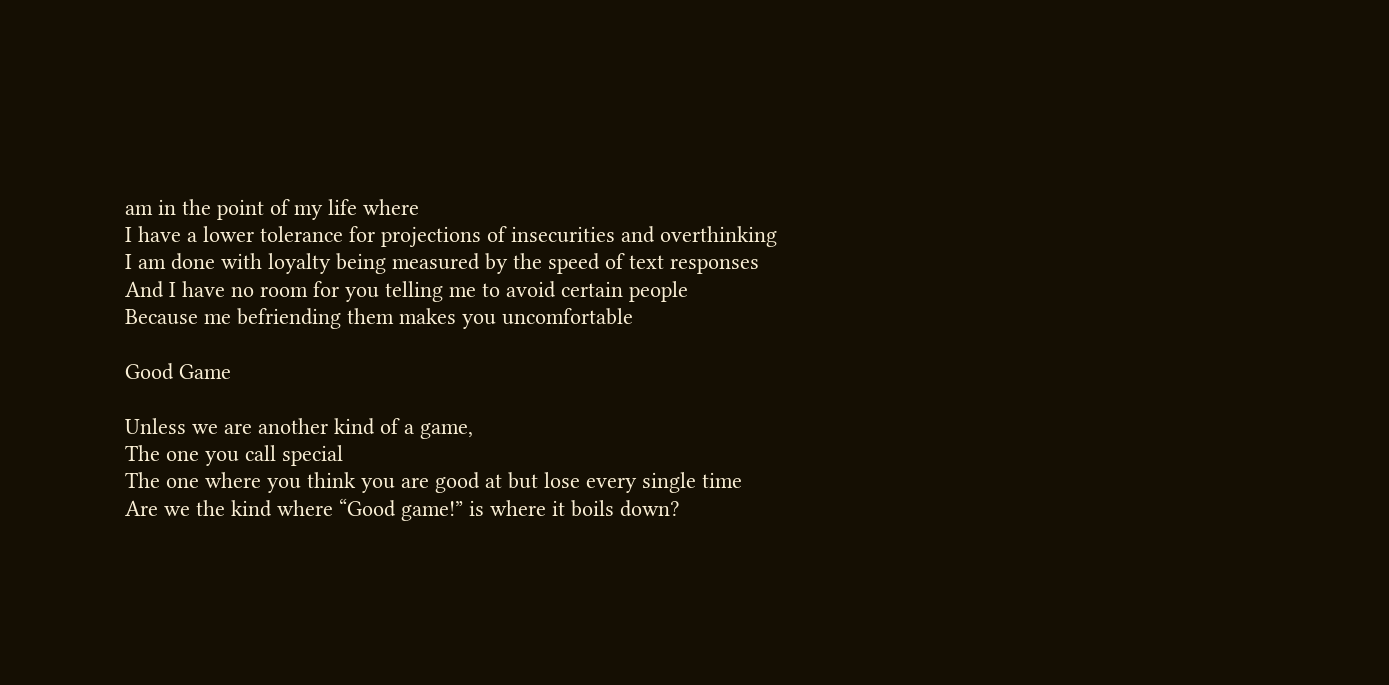am in the point of my life where
I have a lower tolerance for projections of insecurities and overthinking
I am done with loyalty being measured by the speed of text responses
And I have no room for you telling me to avoid certain people
Because me befriending them makes you uncomfortable

Good Game

Unless we are another kind of a game,
The one you call special
The one where you think you are good at but lose every single time
Are we the kind where “Good game!” is where it boils down?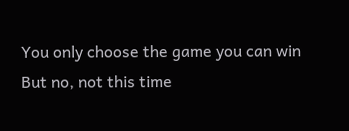You only choose the game you can win
But no, not this time